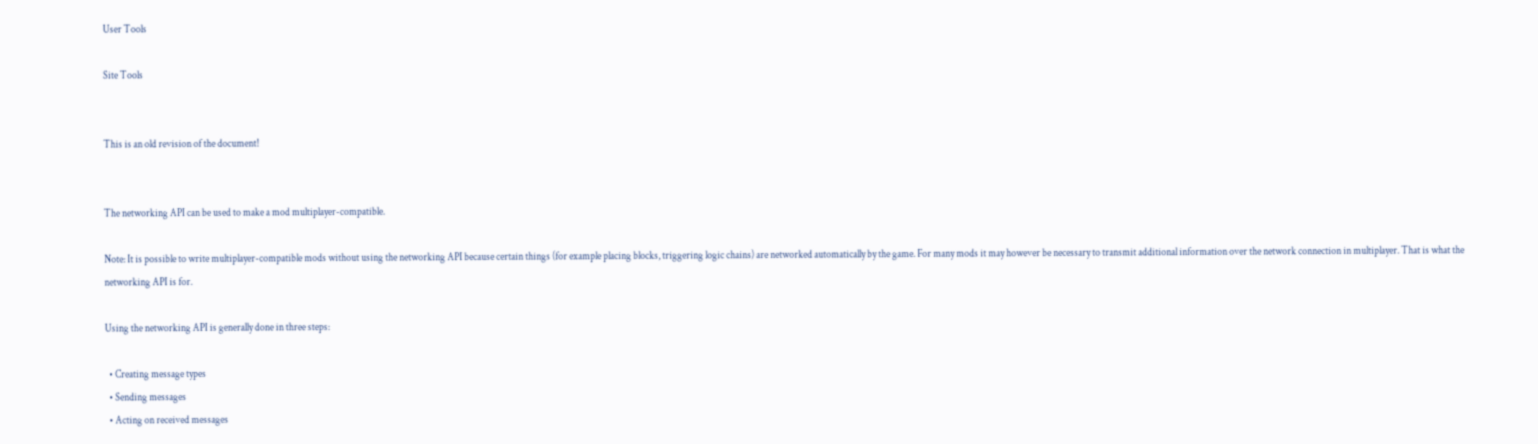User Tools

Site Tools


This is an old revision of the document!


The networking API can be used to make a mod multiplayer-compatible.

Note: It is possible to write multiplayer-compatible mods without using the networking API because certain things (for example placing blocks, triggering logic chains) are networked automatically by the game. For many mods it may however be necessary to transmit additional information over the network connection in multiplayer. That is what the networking API is for.

Using the networking API is generally done in three steps:

  • Creating message types
  • Sending messages
  • Acting on received messages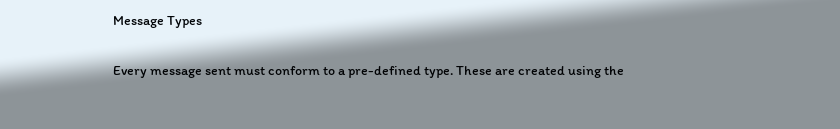Message Types

Every message sent must conform to a pre-defined type. These are created using the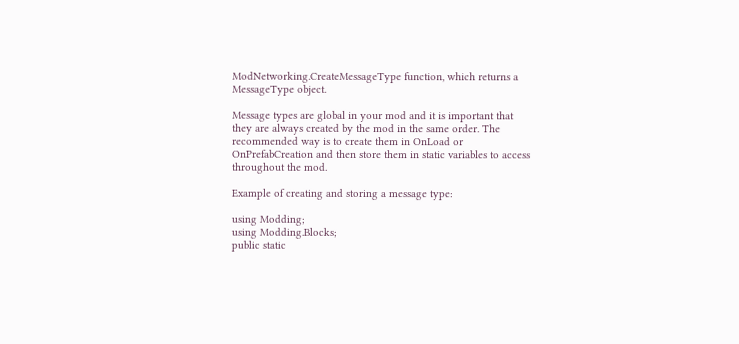ModNetworking.CreateMessageType function, which returns a MessageType object.

Message types are global in your mod and it is important that they are always created by the mod in the same order. The recommended way is to create them in OnLoad or OnPrefabCreation and then store them in static variables to access throughout the mod.

Example of creating and storing a message type:

using Modding;
using Modding.Blocks;
public static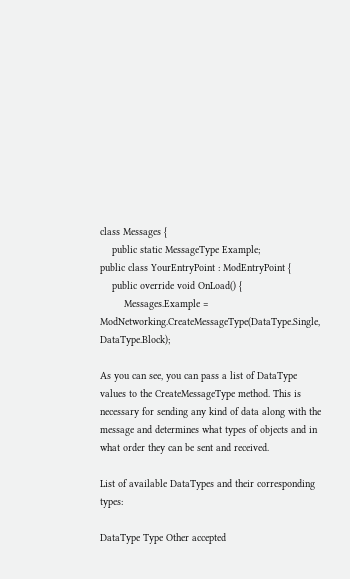class Messages {
    public static MessageType Example;
public class YourEntryPoint : ModEntryPoint {
    public override void OnLoad() {
        Messages.Example = ModNetworking.CreateMessageType(DataType.Single, DataType.Block);

As you can see, you can pass a list of DataType values to the CreateMessageType method. This is necessary for sending any kind of data along with the message and determines what types of objects and in what order they can be sent and received.

List of available DataTypes and their corresponding types:

DataType Type Other accepted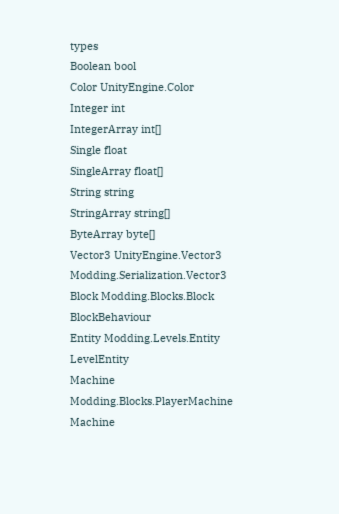types
Boolean bool
Color UnityEngine.Color
Integer int
IntegerArray int[]
Single float
SingleArray float[]
String string
StringArray string[]
ByteArray byte[]
Vector3 UnityEngine.Vector3 Modding.Serialization.Vector3
Block Modding.Blocks.Block BlockBehaviour
Entity Modding.Levels.Entity LevelEntity
Machine Modding.Blocks.PlayerMachine Machine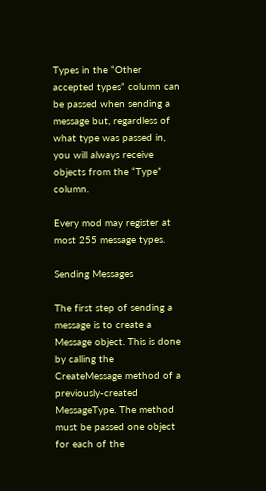Types in the “Other accepted types” column can be passed when sending a message but, regardless of what type was passed in, you will always receive objects from the “Type” column.

Every mod may register at most 255 message types.

Sending Messages

The first step of sending a message is to create a Message object. This is done by calling the CreateMessage method of a previously-created MessageType. The method must be passed one object for each of the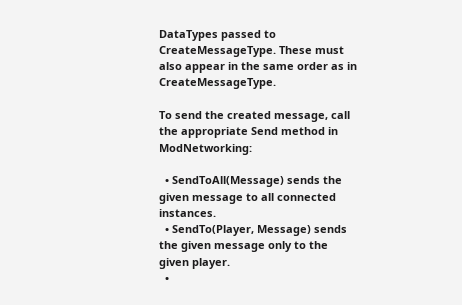DataTypes passed to CreateMessageType. These must also appear in the same order as in CreateMessageType.

To send the created message, call the appropriate Send method in ModNetworking:

  • SendToAll(Message) sends the given message to all connected instances.
  • SendTo(Player, Message) sends the given message only to the given player.
  •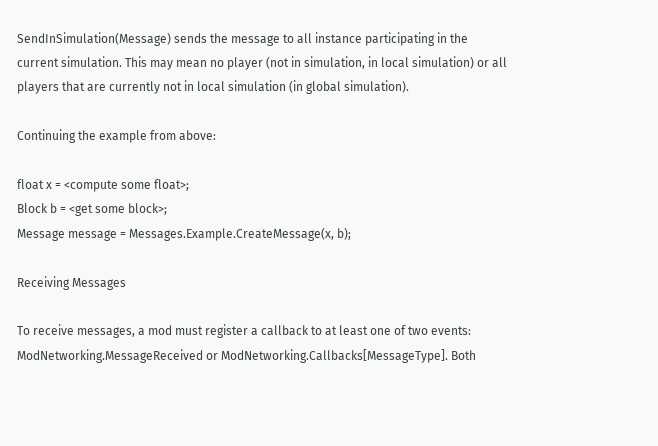SendInSimulation(Message) sends the message to all instance participating in the current simulation. This may mean no player (not in simulation, in local simulation) or all players that are currently not in local simulation (in global simulation).

Continuing the example from above:

float x = <compute some float>;
Block b = <get some block>;
Message message = Messages.Example.CreateMessage(x, b);

Receiving Messages

To receive messages, a mod must register a callback to at least one of two events: ModNetworking.MessageReceived or ModNetworking.Callbacks[MessageType]. Both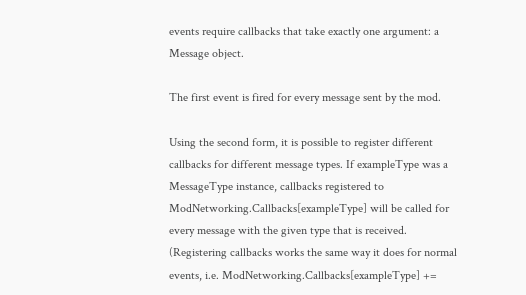events require callbacks that take exactly one argument: a Message object.

The first event is fired for every message sent by the mod.

Using the second form, it is possible to register different callbacks for different message types. If exampleType was a MessageType instance, callbacks registered to ModNetworking.Callbacks[exampleType] will be called for every message with the given type that is received. (Registering callbacks works the same way it does for normal events, i.e. ModNetworking.Callbacks[exampleType] +=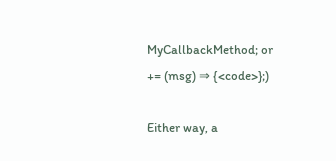MyCallbackMethod; or += (msg) ⇒ {<code>};)

Either way, a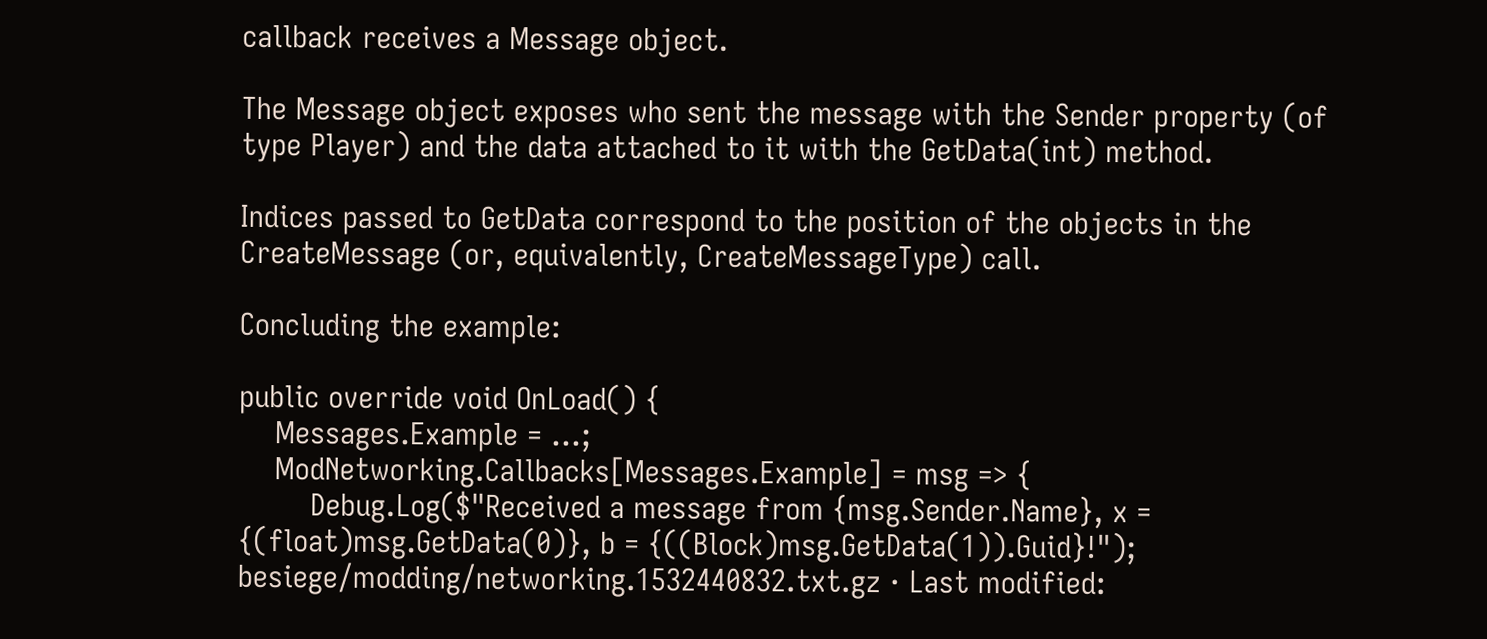callback receives a Message object.

The Message object exposes who sent the message with the Sender property (of type Player) and the data attached to it with the GetData(int) method.

Indices passed to GetData correspond to the position of the objects in the CreateMessage (or, equivalently, CreateMessageType) call.

Concluding the example:

public override void OnLoad() {
    Messages.Example = ...;
    ModNetworking.Callbacks[Messages.Example] = msg => {
        Debug.Log($"Received a message from {msg.Sender.Name}, x = {(float)msg.GetData(0)}, b = {((Block)msg.GetData(1)).Guid}!");
besiege/modding/networking.1532440832.txt.gz · Last modified: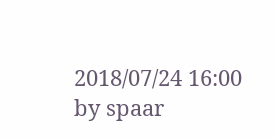2018/07/24 16:00 by spaar